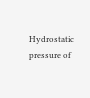Hydrostatic pressure of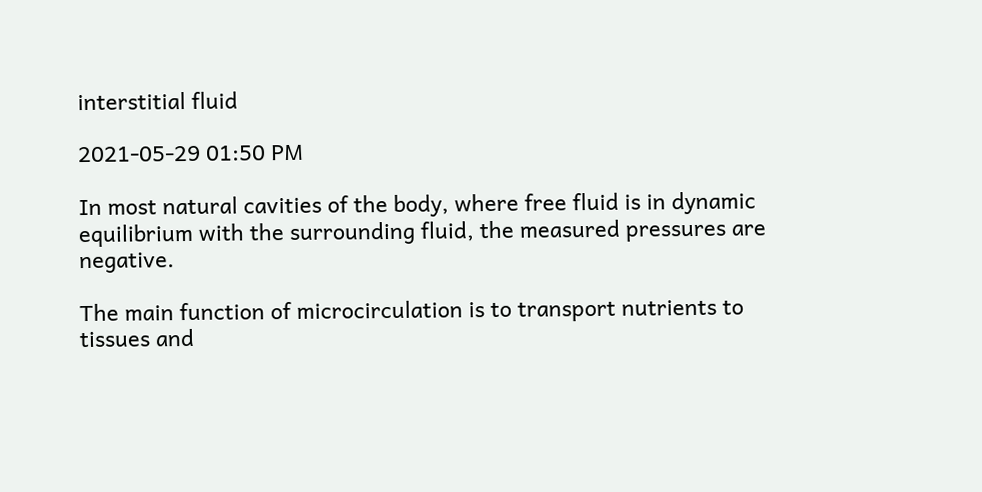interstitial fluid

2021-05-29 01:50 PM

In most natural cavities of the body, where free fluid is in dynamic equilibrium with the surrounding fluid, the measured pressures are negative.

The main function of microcirculation is to transport nutrients to tissues and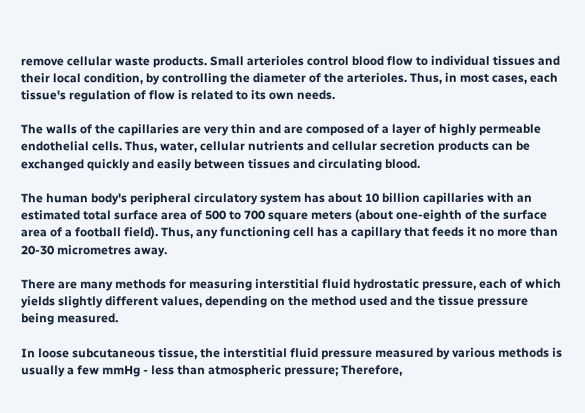remove cellular waste products. Small arterioles control blood flow to individual tissues and their local condition, by controlling the diameter of the arterioles. Thus, in most cases, each tissue's regulation of flow is related to its own needs.

The walls of the capillaries are very thin and are composed of a layer of highly permeable endothelial cells. Thus, water, cellular nutrients and cellular secretion products can be exchanged quickly and easily between tissues and circulating blood.

The human body's peripheral circulatory system has about 10 billion capillaries with an estimated total surface area of 500 to 700 square meters (about one-eighth of the surface area of a football field). Thus, any functioning cell has a capillary that feeds it no more than 20-30 micrometres away.

There are many methods for measuring interstitial fluid hydrostatic pressure, each of which yields slightly different values, depending on the method used and the tissue pressure being measured.

In loose subcutaneous tissue, the interstitial fluid pressure measured by various methods is usually a few mmHg - less than atmospheric pressure; Therefore,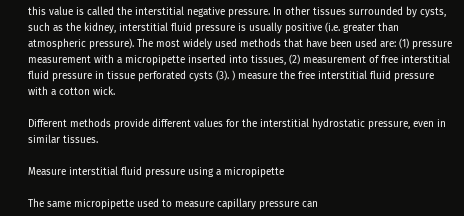this value is called the interstitial negative pressure. In other tissues surrounded by cysts, such as the kidney, interstitial fluid pressure is usually positive (i.e. greater than atmospheric pressure). The most widely used methods that have been used are: (1) pressure measurement with a micropipette inserted into tissues, (2) measurement of free interstitial fluid pressure in tissue perforated cysts (3). ) measure the free interstitial fluid pressure with a cotton wick.

Different methods provide different values for the interstitial hydrostatic pressure, even in similar tissues.

Measure interstitial fluid pressure using a micropipette

The same micropipette used to measure capillary pressure can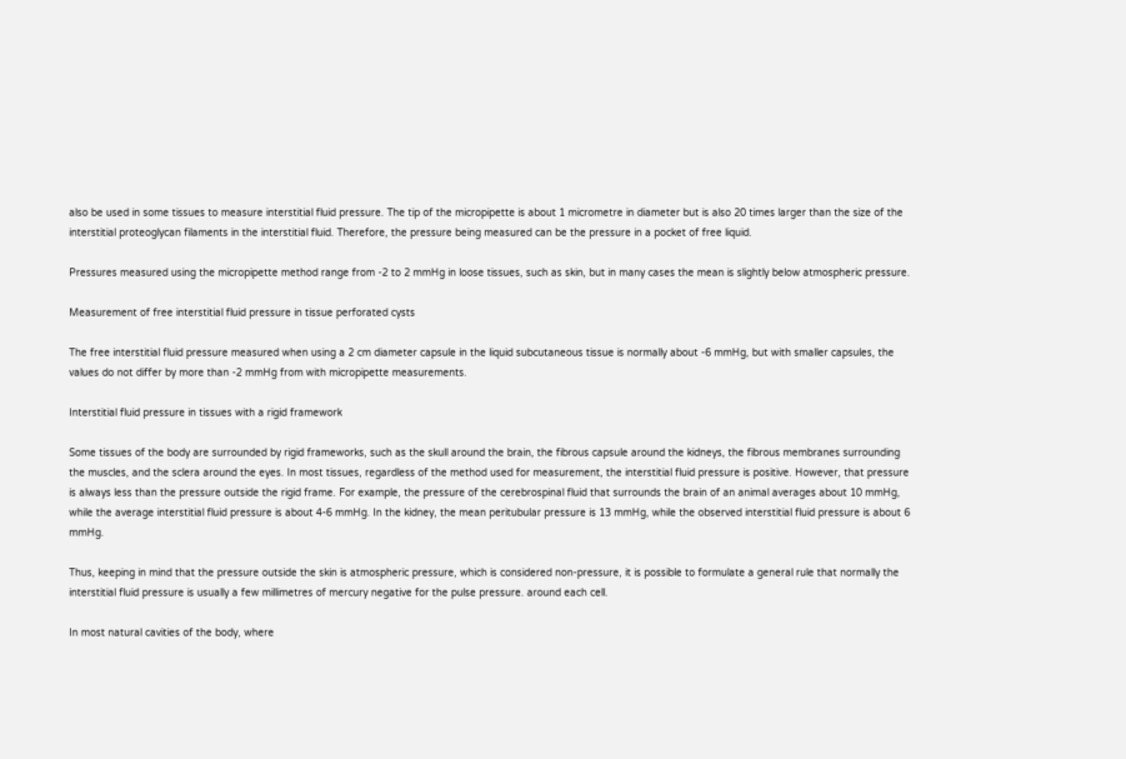also be used in some tissues to measure interstitial fluid pressure. The tip of the micropipette is about 1 micrometre in diameter but is also 20 times larger than the size of the interstitial proteoglycan filaments in the interstitial fluid. Therefore, the pressure being measured can be the pressure in a pocket of free liquid.

Pressures measured using the micropipette method range from -2 to 2 mmHg in loose tissues, such as skin, but in many cases the mean is slightly below atmospheric pressure.

Measurement of free interstitial fluid pressure in tissue perforated cysts

The free interstitial fluid pressure measured when using a 2 cm diameter capsule in the liquid subcutaneous tissue is normally about -6 mmHg, but with smaller capsules, the values do not differ by more than -2 mmHg from with micropipette measurements.

Interstitial fluid pressure in tissues with a rigid framework

Some tissues of the body are surrounded by rigid frameworks, such as the skull around the brain, the fibrous capsule around the kidneys, the fibrous membranes surrounding the muscles, and the sclera around the eyes. In most tissues, regardless of the method used for measurement, the interstitial fluid pressure is positive. However, that pressure is always less than the pressure outside the rigid frame. For example, the pressure of the cerebrospinal fluid that surrounds the brain of an animal averages about 10 mmHg, while the average interstitial fluid pressure is about 4-6 mmHg. In the kidney, the mean peritubular pressure is 13 mmHg, while the observed interstitial fluid pressure is about 6 mmHg.

Thus, keeping in mind that the pressure outside the skin is atmospheric pressure, which is considered non-pressure, it is possible to formulate a general rule that normally the interstitial fluid pressure is usually a few millimetres of mercury negative for the pulse pressure. around each cell.

In most natural cavities of the body, where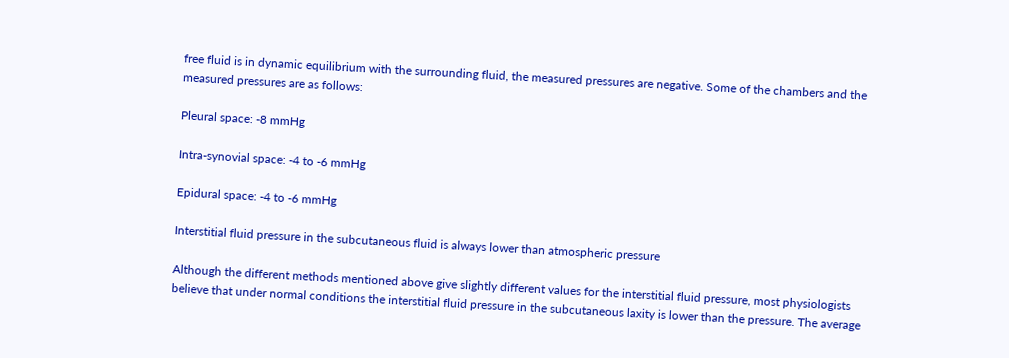free fluid is in dynamic equilibrium with the surrounding fluid, the measured pressures are negative. Some of the chambers and the measured pressures are as follows:

Pleural space: -8 mmHg

Intra-synovial space: -4 to -6 mmHg

Epidural space: -4 to -6 mmHg

Interstitial fluid pressure in the subcutaneous fluid is always lower than atmospheric pressure

Although the different methods mentioned above give slightly different values for the interstitial fluid pressure, most physiologists believe that under normal conditions the interstitial fluid pressure in the subcutaneous laxity is lower than the pressure. The average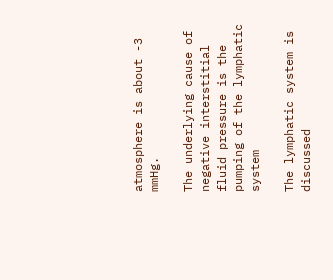atmosphere is about -3 mmHg.

The underlying cause of negative interstitial fluid pressure is the pumping of the lymphatic system

The lymphatic system is discussed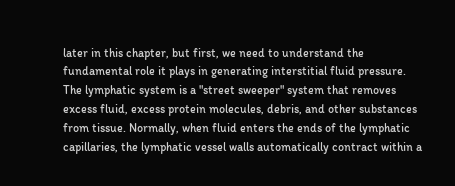later in this chapter, but first, we need to understand the fundamental role it plays in generating interstitial fluid pressure. The lymphatic system is a "street sweeper" system that removes excess fluid, excess protein molecules, debris, and other substances from tissue. Normally, when fluid enters the ends of the lymphatic capillaries, the lymphatic vessel walls automatically contract within a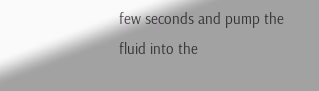few seconds and pump the fluid into the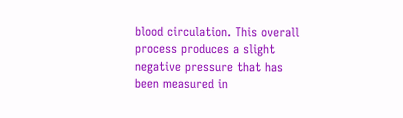blood circulation. This overall process produces a slight negative pressure that has been measured in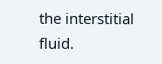the interstitial fluid.